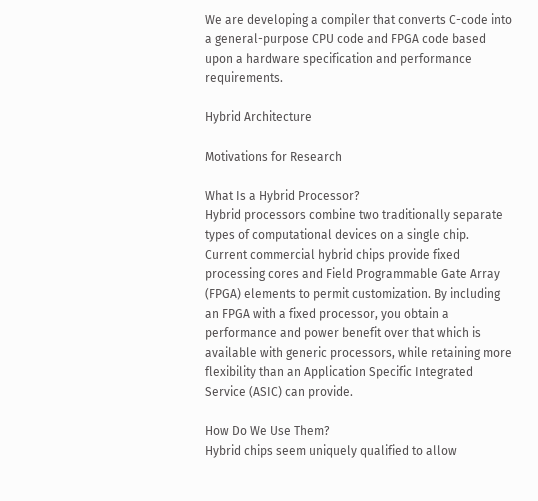We are developing a compiler that converts C-code into a general-purpose CPU code and FPGA code based upon a hardware specification and performance requirements.

Hybrid Architecture

Motivations for Research

What Is a Hybrid Processor?
Hybrid processors combine two traditionally separate types of computational devices on a single chip. Current commercial hybrid chips provide fixed processing cores and Field Programmable Gate Array (FPGA) elements to permit customization. By including an FPGA with a fixed processor, you obtain a performance and power benefit over that which is available with generic processors, while retaining more flexibility than an Application Specific Integrated Service (ASIC) can provide.

How Do We Use Them?
Hybrid chips seem uniquely qualified to allow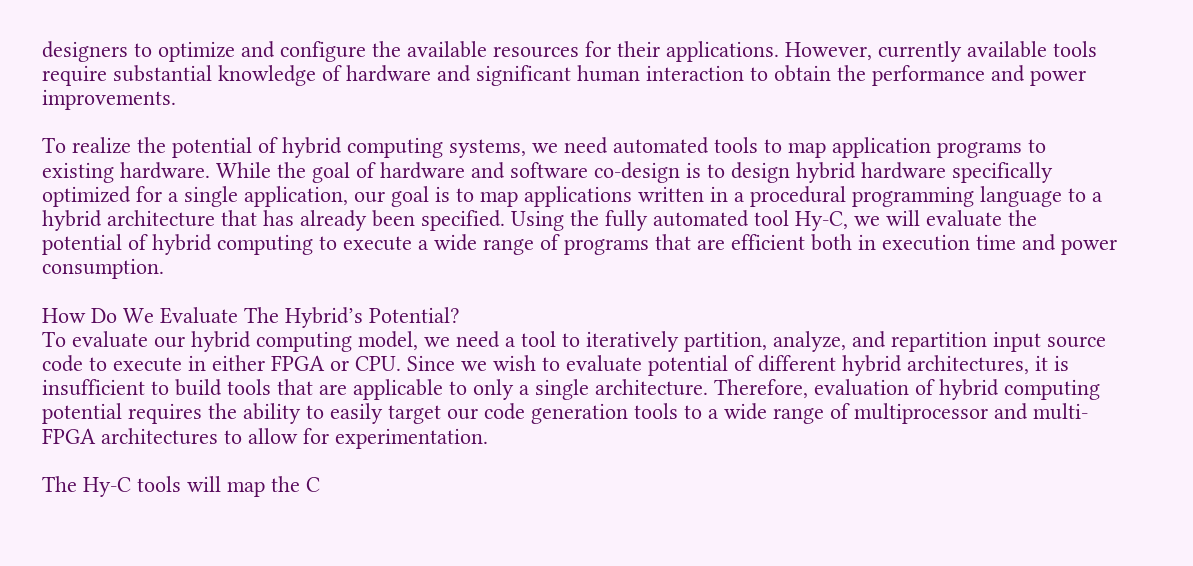designers to optimize and configure the available resources for their applications. However, currently available tools require substantial knowledge of hardware and significant human interaction to obtain the performance and power improvements.

To realize the potential of hybrid computing systems, we need automated tools to map application programs to existing hardware. While the goal of hardware and software co-design is to design hybrid hardware specifically optimized for a single application, our goal is to map applications written in a procedural programming language to a hybrid architecture that has already been specified. Using the fully automated tool Hy-C, we will evaluate the potential of hybrid computing to execute a wide range of programs that are efficient both in execution time and power consumption.

How Do We Evaluate The Hybrid’s Potential?
To evaluate our hybrid computing model, we need a tool to iteratively partition, analyze, and repartition input source code to execute in either FPGA or CPU. Since we wish to evaluate potential of different hybrid architectures, it is insufficient to build tools that are applicable to only a single architecture. Therefore, evaluation of hybrid computing potential requires the ability to easily target our code generation tools to a wide range of multiprocessor and multi-FPGA architectures to allow for experimentation.

The Hy-C tools will map the C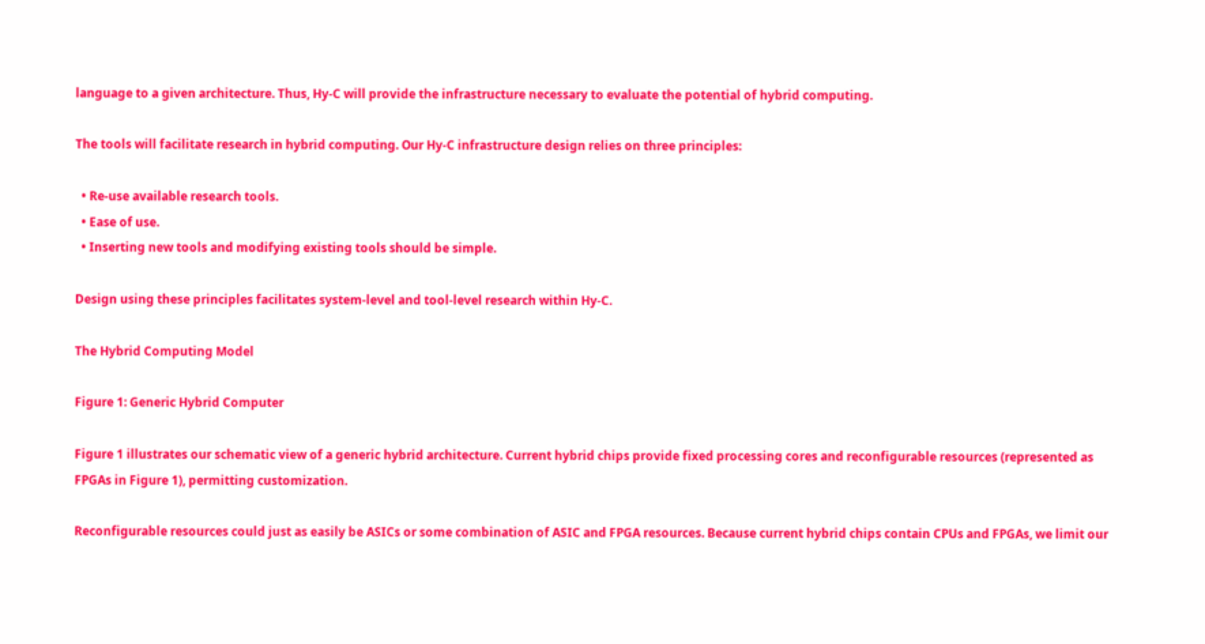language to a given architecture. Thus, Hy-C will provide the infrastructure necessary to evaluate the potential of hybrid computing.

The tools will facilitate research in hybrid computing. Our Hy-C infrastructure design relies on three principles:

  • Re-use available research tools.
  • Ease of use.
  • Inserting new tools and modifying existing tools should be simple.

Design using these principles facilitates system-level and tool-level research within Hy-C.

The Hybrid Computing Model

Figure 1: Generic Hybrid Computer

Figure 1 illustrates our schematic view of a generic hybrid architecture. Current hybrid chips provide fixed processing cores and reconfigurable resources (represented as FPGAs in Figure 1), permitting customization.

Reconfigurable resources could just as easily be ASICs or some combination of ASIC and FPGA resources. Because current hybrid chips contain CPUs and FPGAs, we limit our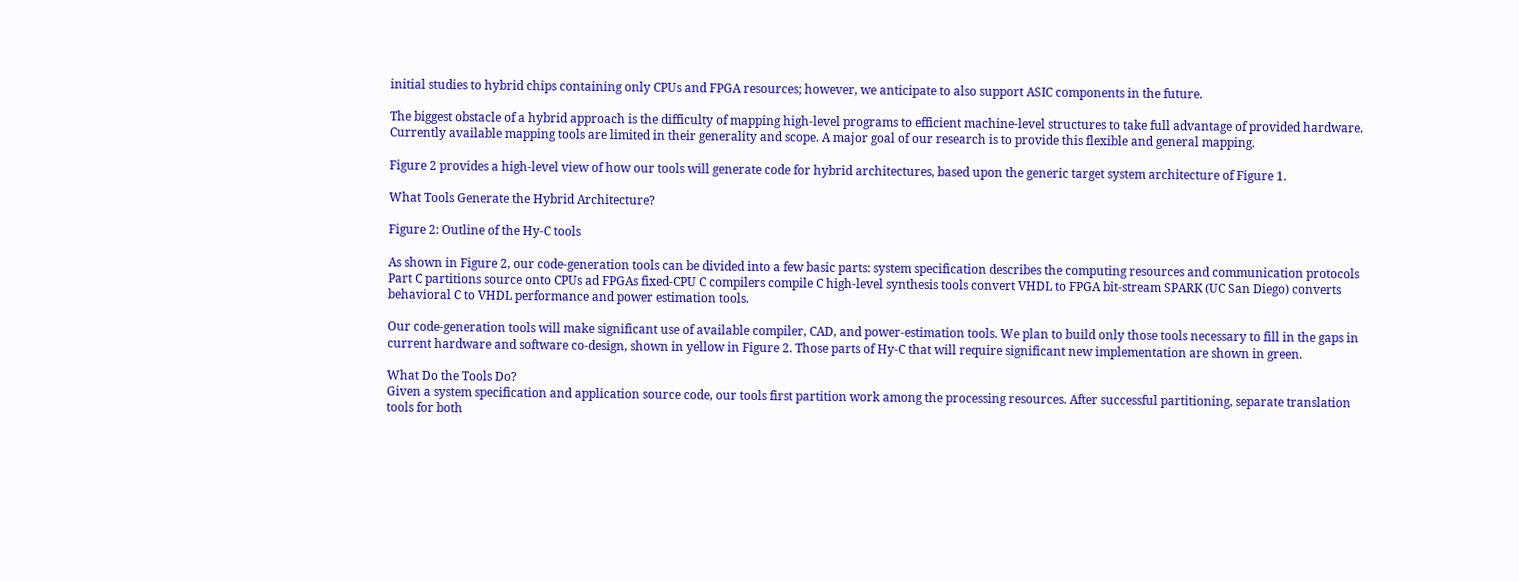initial studies to hybrid chips containing only CPUs and FPGA resources; however, we anticipate to also support ASIC components in the future.

The biggest obstacle of a hybrid approach is the difficulty of mapping high-level programs to efficient machine-level structures to take full advantage of provided hardware. Currently available mapping tools are limited in their generality and scope. A major goal of our research is to provide this flexible and general mapping.

Figure 2 provides a high-level view of how our tools will generate code for hybrid architectures, based upon the generic target system architecture of Figure 1.

What Tools Generate the Hybrid Architecture?

Figure 2: Outline of the Hy-C tools

As shown in Figure 2, our code-generation tools can be divided into a few basic parts: system specification describes the computing resources and communication protocols Part C partitions source onto CPUs ad FPGAs fixed-CPU C compilers compile C high-level synthesis tools convert VHDL to FPGA bit-stream SPARK (UC San Diego) converts behavioral C to VHDL performance and power estimation tools.

Our code-generation tools will make significant use of available compiler, CAD, and power-estimation tools. We plan to build only those tools necessary to fill in the gaps in current hardware and software co-design, shown in yellow in Figure 2. Those parts of Hy-C that will require significant new implementation are shown in green.

What Do the Tools Do?
Given a system specification and application source code, our tools first partition work among the processing resources. After successful partitioning, separate translation tools for both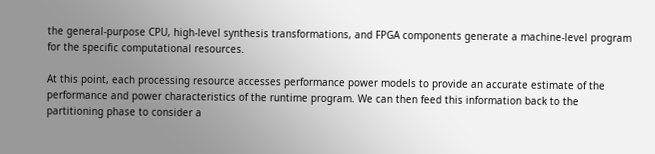the general-purpose CPU, high-level synthesis transformations, and FPGA components generate a machine-level program for the specific computational resources.

At this point, each processing resource accesses performance power models to provide an accurate estimate of the performance and power characteristics of the runtime program. We can then feed this information back to the partitioning phase to consider a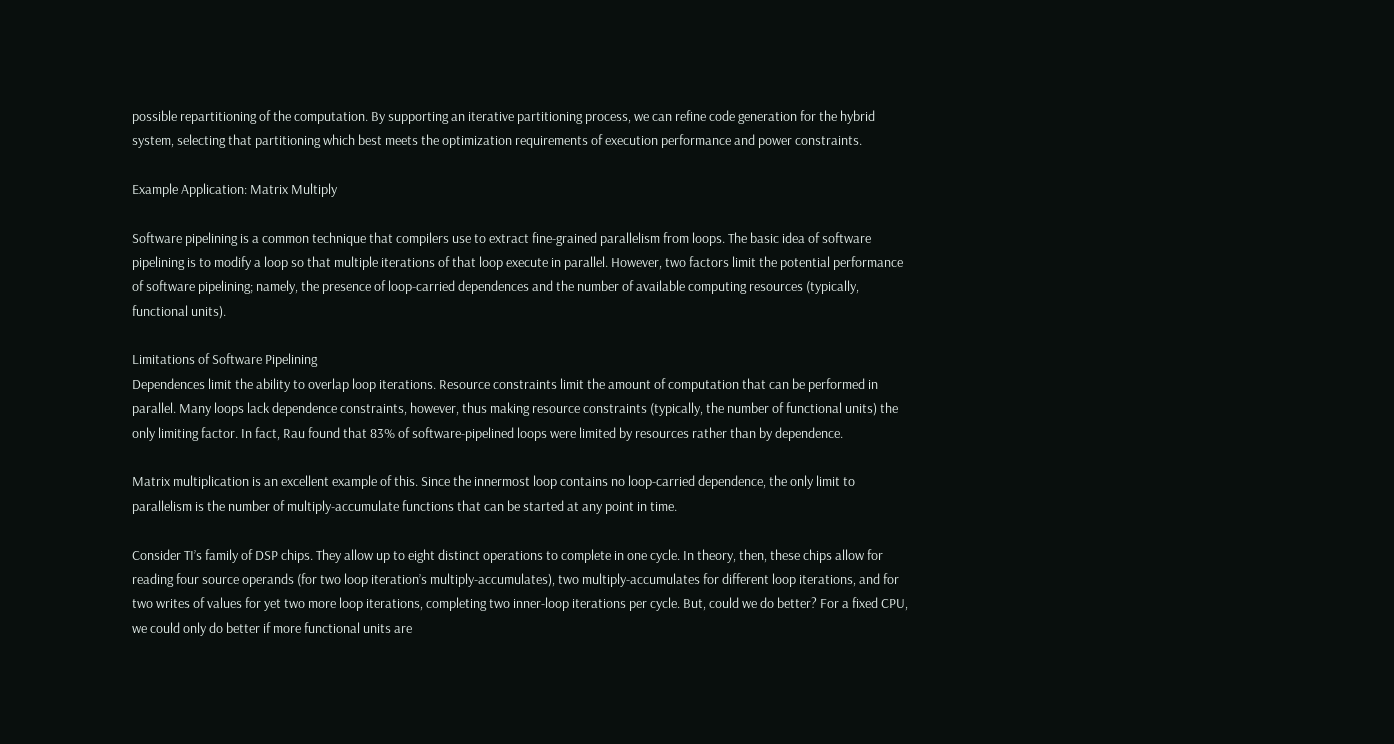possible repartitioning of the computation. By supporting an iterative partitioning process, we can refine code generation for the hybrid system, selecting that partitioning which best meets the optimization requirements of execution performance and power constraints.

Example Application: Matrix Multiply

Software pipelining is a common technique that compilers use to extract fine-grained parallelism from loops. The basic idea of software pipelining is to modify a loop so that multiple iterations of that loop execute in parallel. However, two factors limit the potential performance of software pipelining; namely, the presence of loop-carried dependences and the number of available computing resources (typically, functional units).

Limitations of Software Pipelining
Dependences limit the ability to overlap loop iterations. Resource constraints limit the amount of computation that can be performed in parallel. Many loops lack dependence constraints, however, thus making resource constraints (typically, the number of functional units) the only limiting factor. In fact, Rau found that 83% of software-pipelined loops were limited by resources rather than by dependence.

Matrix multiplication is an excellent example of this. Since the innermost loop contains no loop-carried dependence, the only limit to parallelism is the number of multiply-accumulate functions that can be started at any point in time.

Consider TI’s family of DSP chips. They allow up to eight distinct operations to complete in one cycle. In theory, then, these chips allow for reading four source operands (for two loop iteration’s multiply-accumulates), two multiply-accumulates for different loop iterations, and for two writes of values for yet two more loop iterations, completing two inner-loop iterations per cycle. But, could we do better? For a fixed CPU, we could only do better if more functional units are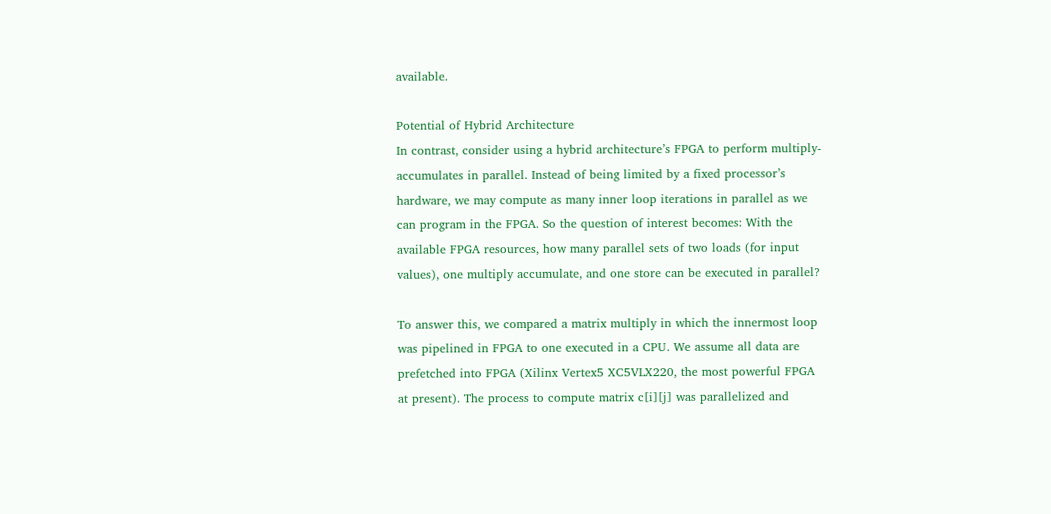available.

Potential of Hybrid Architecture
In contrast, consider using a hybrid architecture’s FPGA to perform multiply-accumulates in parallel. Instead of being limited by a fixed processor’s hardware, we may compute as many inner loop iterations in parallel as we can program in the FPGA. So the question of interest becomes: With the available FPGA resources, how many parallel sets of two loads (for input values), one multiply accumulate, and one store can be executed in parallel?

To answer this, we compared a matrix multiply in which the innermost loop was pipelined in FPGA to one executed in a CPU. We assume all data are prefetched into FPGA (Xilinx Vertex5 XC5VLX220, the most powerful FPGA at present). The process to compute matrix c[i][j] was parallelized and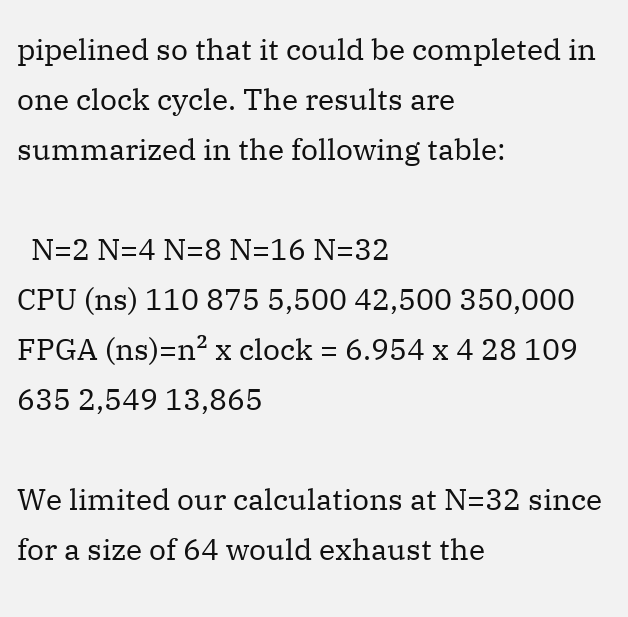pipelined so that it could be completed in one clock cycle. The results are summarized in the following table:

  N=2 N=4 N=8 N=16 N=32
CPU (ns) 110 875 5,500 42,500 350,000
FPGA (ns)=n² x clock = 6.954 x 4 28 109 635 2,549 13,865

We limited our calculations at N=32 since for a size of 64 would exhaust the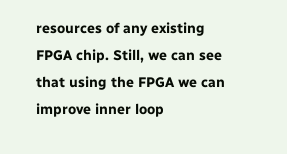resources of any existing FPGA chip. Still, we can see that using the FPGA we can improve inner loop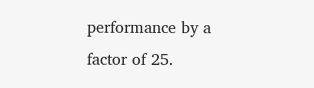performance by a factor of 25.